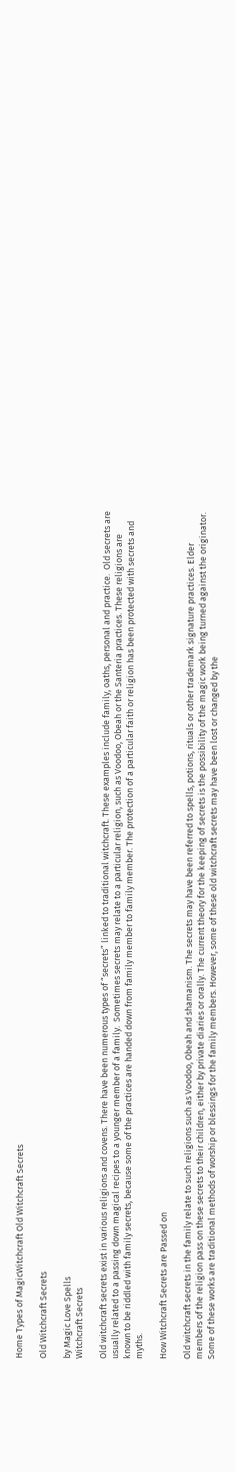Home Types of MagicWitchcraft Old Witchcraft Secrets

Old Witchcraft Secrets

by Magic Love Spells
Witchcraft Secrets

Old witchcraft secrets exist in various religions and covens. There have been numerous types of “secrets” linked to traditional witchcraft. These examples include family, oaths, personal and practice.  Old secrets are usually related to a passing down magical recipes to a younger member of a family.  Sometimes secrets may relate to a particular religion, such as Voodoo, Obeah or the Santeria practices. These religions are known to be riddled with family secrets, because some of the practices are handed down from family member to family member. The protection of a particular faith or religion has been protected with secrets and myths.

How Witchcraft Secrets are Passed on

Old witchcraft secrets in the family relate to such religions such as Voodoo, Obeah and shamanism. The secrets may have been referred to spells, potions, rituals or other trademark signature practices. Elder members of the religion pass on these secrets to their children, either by private diaries or orally. The current theory for the keeping of secrets is the possibility of the magic work being turned against the originator. Some of these works are traditional methods of worship or blessings for the family members. However, some of these old witchcraft secrets may have been lost or changed by the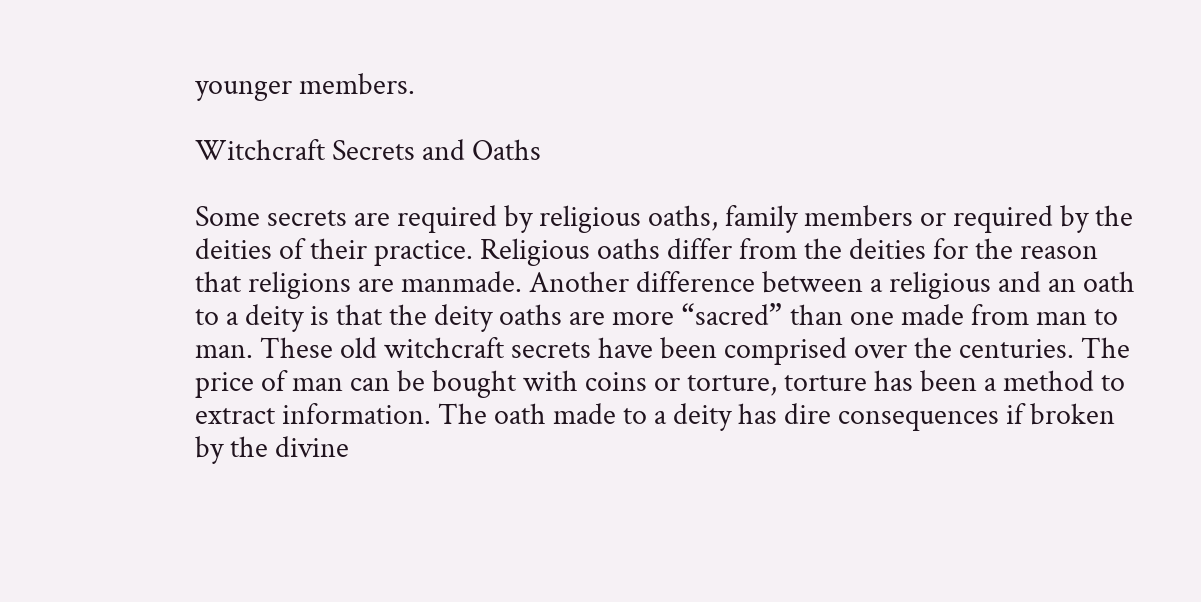younger members.

Witchcraft Secrets and Oaths

Some secrets are required by religious oaths, family members or required by the deities of their practice. Religious oaths differ from the deities for the reason that religions are manmade. Another difference between a religious and an oath to a deity is that the deity oaths are more “sacred” than one made from man to man. These old witchcraft secrets have been comprised over the centuries. The price of man can be bought with coins or torture, torture has been a method to extract information. The oath made to a deity has dire consequences if broken by the divine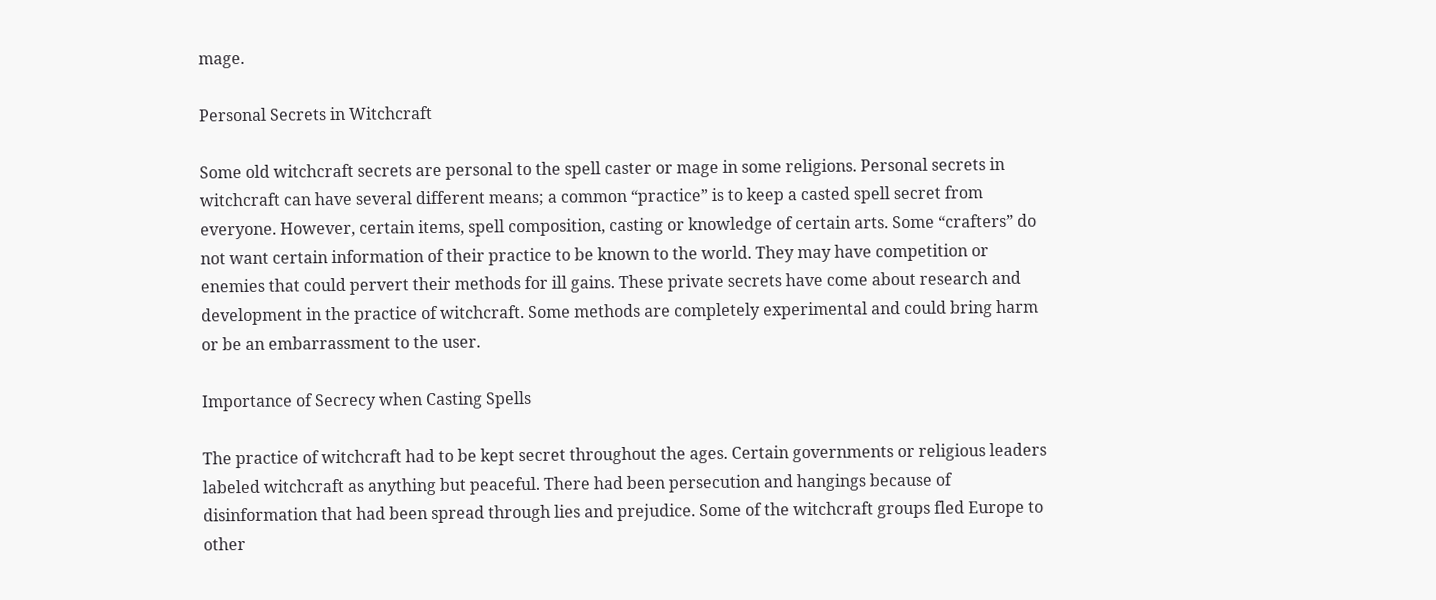mage.

Personal Secrets in Witchcraft

Some old witchcraft secrets are personal to the spell caster or mage in some religions. Personal secrets in witchcraft can have several different means; a common “practice” is to keep a casted spell secret from everyone. However, certain items, spell composition, casting or knowledge of certain arts. Some “crafters” do not want certain information of their practice to be known to the world. They may have competition or enemies that could pervert their methods for ill gains. These private secrets have come about research and development in the practice of witchcraft. Some methods are completely experimental and could bring harm or be an embarrassment to the user.

Importance of Secrecy when Casting Spells

The practice of witchcraft had to be kept secret throughout the ages. Certain governments or religious leaders labeled witchcraft as anything but peaceful. There had been persecution and hangings because of disinformation that had been spread through lies and prejudice. Some of the witchcraft groups fled Europe to other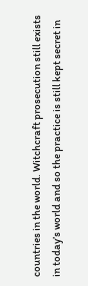countries in the world. Witchcraft prosecution still exists in today’s world and so the practice is still kept secret in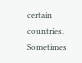certain countries. Sometimes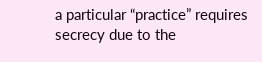a particular “practice” requires secrecy due to the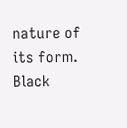nature of its form. Black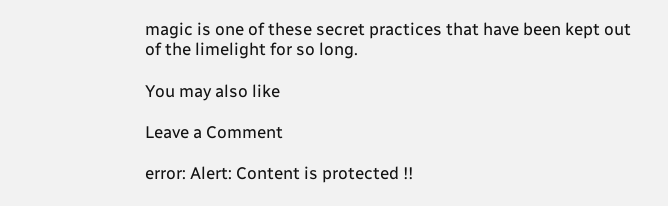magic is one of these secret practices that have been kept out of the limelight for so long.

You may also like

Leave a Comment

error: Alert: Content is protected !!